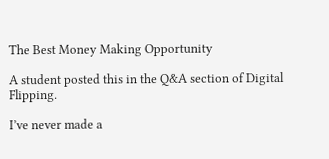The Best Money Making Opportunity

A student posted this in the Q&A section of Digital Flipping.

I’ve never made a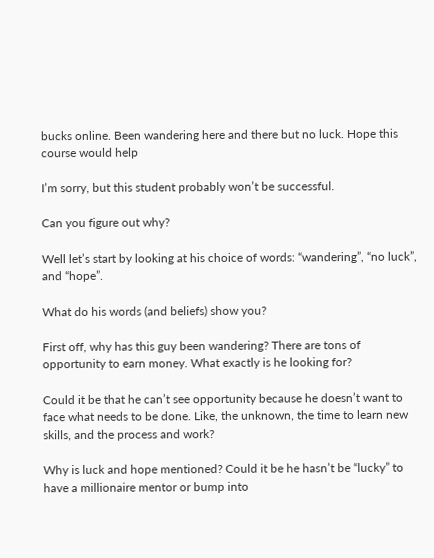bucks online. Been wandering here and there but no luck. Hope this course would help

I’m sorry, but this student probably won’t be successful.

Can you figure out why?

Well let’s start by looking at his choice of words: “wandering”, “no luck”, and “hope”.

What do his words (and beliefs) show you?

First off, why has this guy been wandering? There are tons of opportunity to earn money. What exactly is he looking for?

Could it be that he can’t see opportunity because he doesn’t want to face what needs to be done. Like, the unknown, the time to learn new skills, and the process and work?

Why is luck and hope mentioned? Could it be he hasn’t be “lucky” to have a millionaire mentor or bump into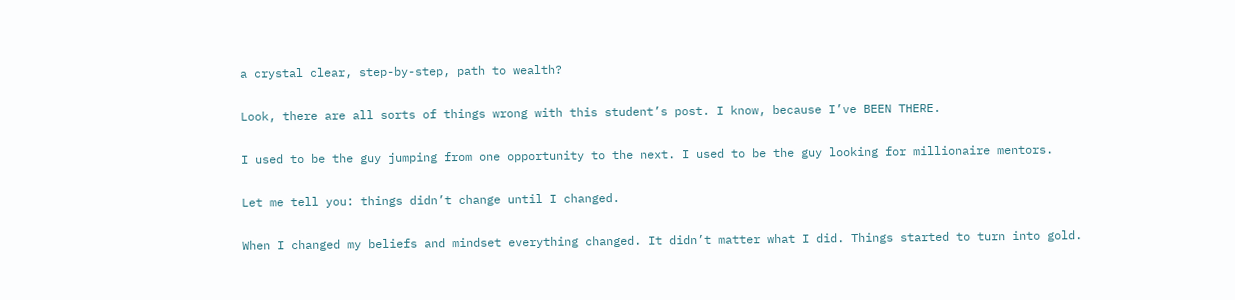a crystal clear, step-by-step, path to wealth?

Look, there are all sorts of things wrong with this student’s post. I know, because I’ve BEEN THERE.

I used to be the guy jumping from one opportunity to the next. I used to be the guy looking for millionaire mentors.

Let me tell you: things didn’t change until I changed.

When I changed my beliefs and mindset everything changed. It didn’t matter what I did. Things started to turn into gold.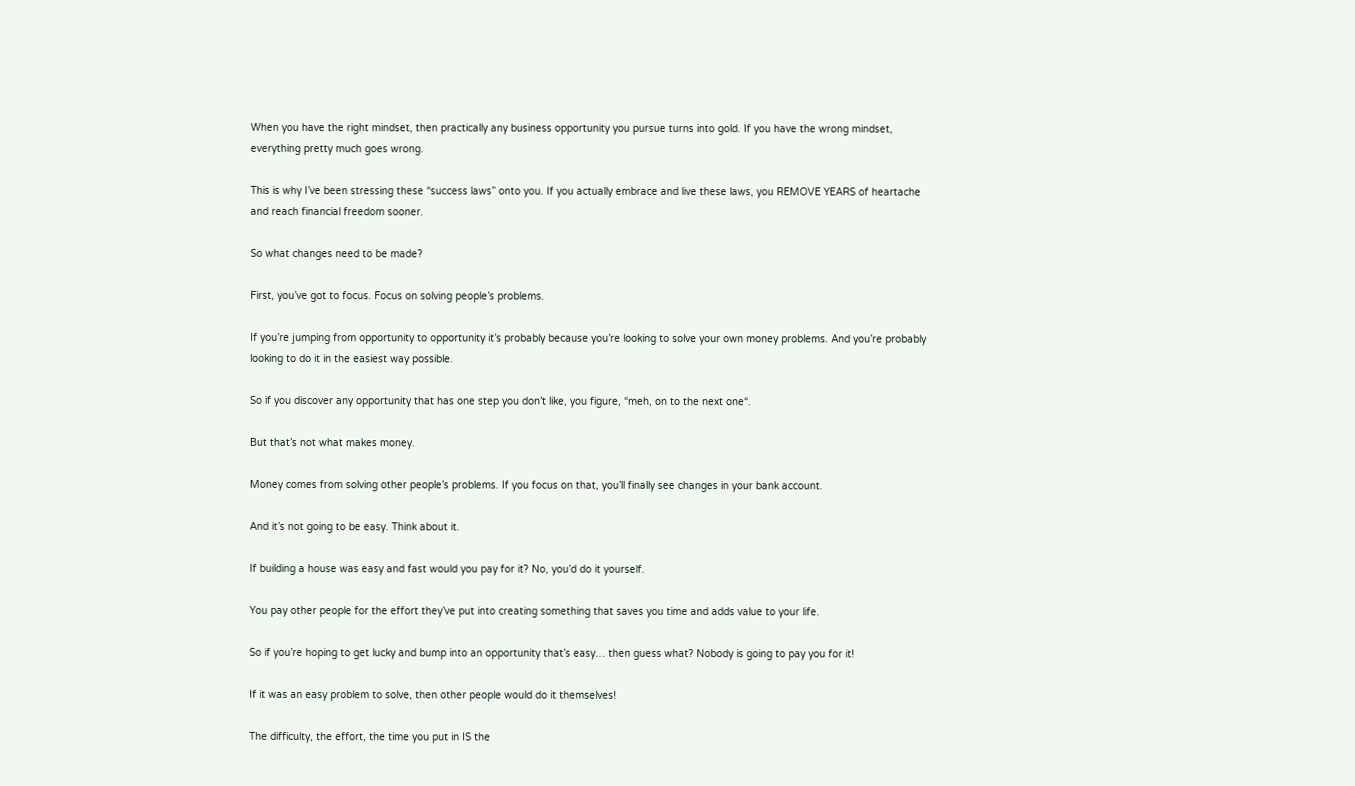When you have the right mindset, then practically any business opportunity you pursue turns into gold. If you have the wrong mindset, everything pretty much goes wrong.

This is why I’ve been stressing these “success laws” onto you. If you actually embrace and live these laws, you REMOVE YEARS of heartache and reach financial freedom sooner.

So what changes need to be made?

First, you’ve got to focus. Focus on solving people’s problems.

If you’re jumping from opportunity to opportunity it’s probably because you’re looking to solve your own money problems. And you’re probably looking to do it in the easiest way possible.

So if you discover any opportunity that has one step you don’t like, you figure, “meh, on to the next one“.

But that’s not what makes money.

Money comes from solving other people’s problems. If you focus on that, you’ll finally see changes in your bank account.

And it’s not going to be easy. Think about it.

If building a house was easy and fast would you pay for it? No, you’d do it yourself.

You pay other people for the effort they’ve put into creating something that saves you time and adds value to your life.

So if you’re hoping to get lucky and bump into an opportunity that’s easy… then guess what? Nobody is going to pay you for it!

If it was an easy problem to solve, then other people would do it themselves!

The difficulty, the effort, the time you put in IS the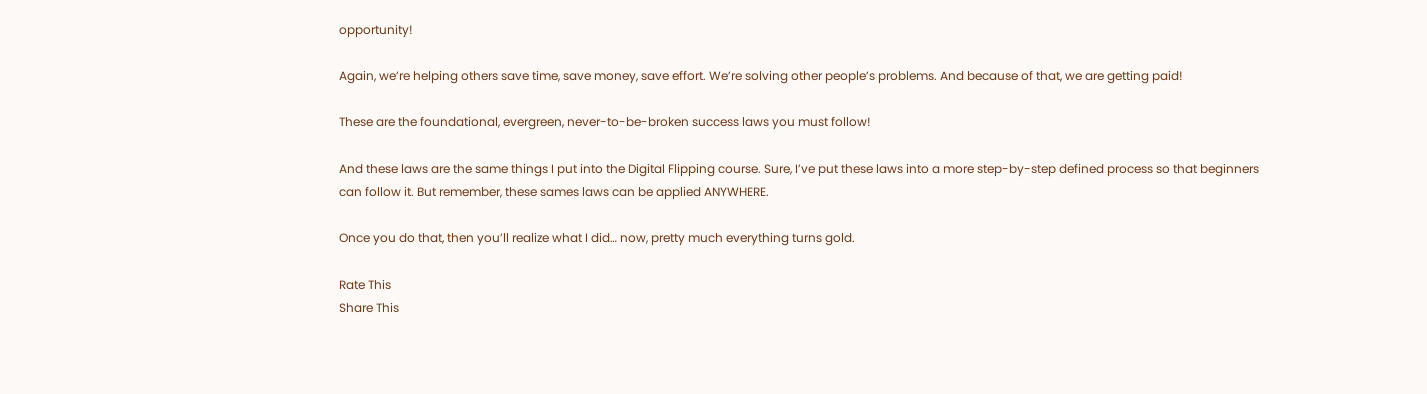opportunity!

Again, we’re helping others save time, save money, save effort. We’re solving other people’s problems. And because of that, we are getting paid!

These are the foundational, evergreen, never-to-be-broken success laws you must follow!

And these laws are the same things I put into the Digital Flipping course. Sure, I’ve put these laws into a more step-by-step defined process so that beginners can follow it. But remember, these sames laws can be applied ANYWHERE.

Once you do that, then you’ll realize what I did… now, pretty much everything turns gold.

Rate This
Share This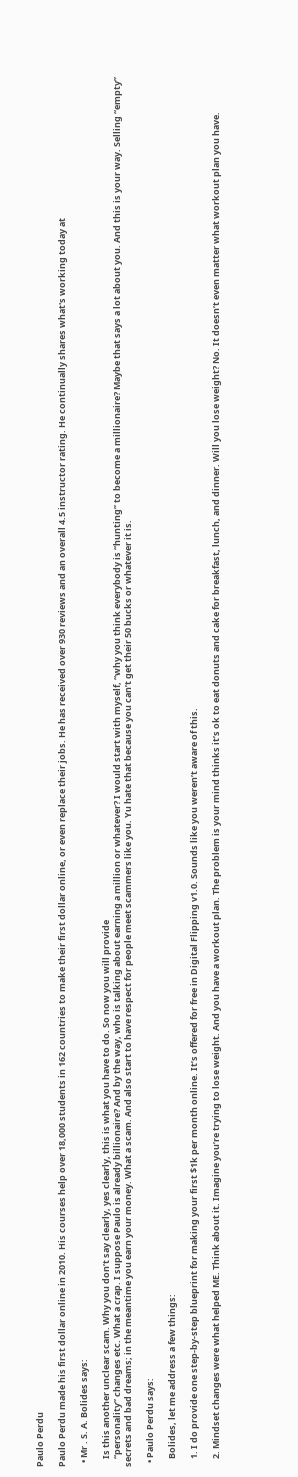Paulo Perdu

Paulo Perdu made his first dollar online in 2010. His courses help over 18,000 students in 162 countries to make their first dollar online, or even replace their jobs. He has received over 930 reviews and an overall 4.5 instructor rating. He continually shares what's working today at

  • Mr . S. A. Bolides says:

    Is this another unclear scam. Why you don’t say clearly, yes clearly, this is what you have to do. So now you will provide
    “personality” changes etc. What a crap. I suppose Paulo is already billionaire? And by the way, who is talking about earning a million or whatever? I would start with myself, “why you think everybody is “hunting” to become a millionaire? Maybe that says a lot about you. And this is your way. Selling “empty” secrets and bad dreams; in the meantime you earn your money. What a scam. And also start to have respect for people meet scammers like you. Yu hate that because you can’t get their 50 bucks or whatever it is.

  • Paulo Perdu says:

    Bolides, let me address a few things:

    1. I do provide one step-by-step blueprint for making your first $1k per month online. It’s offered for free in Digital Flipping v1.0. Sounds like you weren’t aware of this.

    2. Mindset changes were what helped ME. Think about it. Imagine you’re trying to lose weight. And you have a workout plan. The problem is your mind thinks it’s ok to eat donuts and cake for breakfast, lunch, and dinner. Will you lose weight? No. It doesn’t even matter what workout plan you have.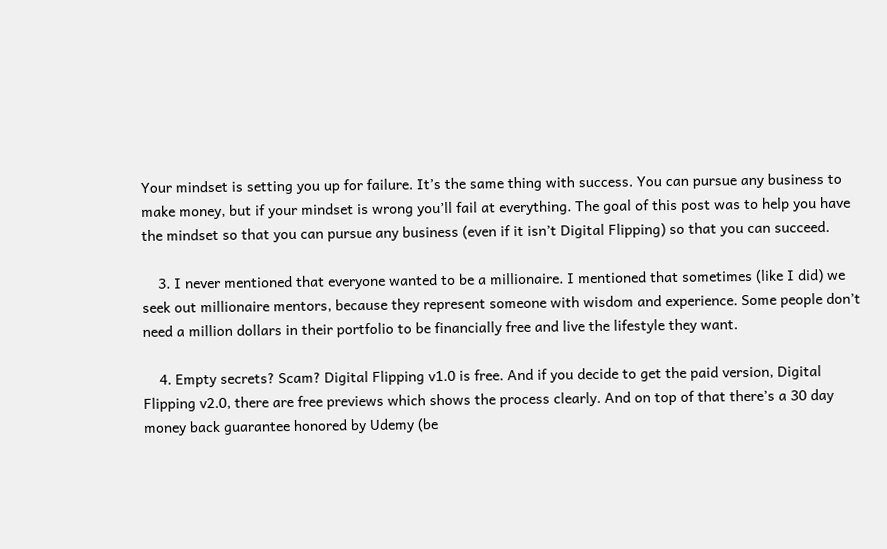Your mindset is setting you up for failure. It’s the same thing with success. You can pursue any business to make money, but if your mindset is wrong you’ll fail at everything. The goal of this post was to help you have the mindset so that you can pursue any business (even if it isn’t Digital Flipping) so that you can succeed.

    3. I never mentioned that everyone wanted to be a millionaire. I mentioned that sometimes (like I did) we seek out millionaire mentors, because they represent someone with wisdom and experience. Some people don’t need a million dollars in their portfolio to be financially free and live the lifestyle they want.

    4. Empty secrets? Scam? Digital Flipping v1.0 is free. And if you decide to get the paid version, Digital Flipping v2.0, there are free previews which shows the process clearly. And on top of that there’s a 30 day money back guarantee honored by Udemy (be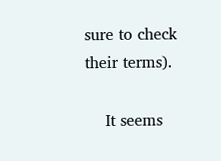sure to check their terms).

    It seems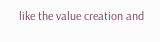like the value creation and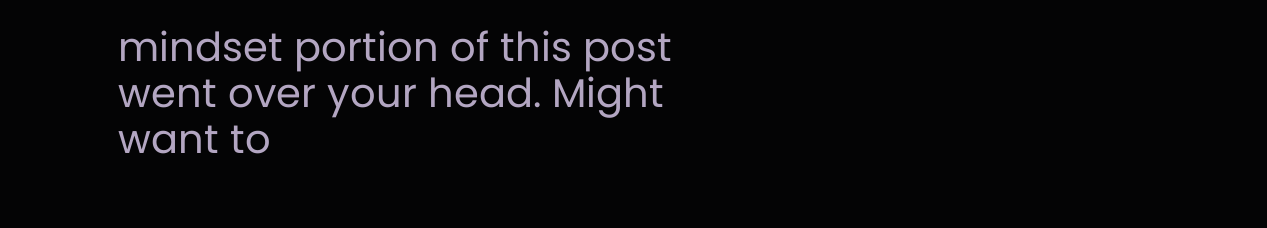mindset portion of this post went over your head. Might want to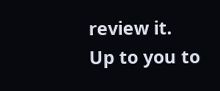review it. Up to you to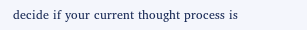decide if your current thought process is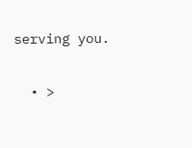serving you.

  • >